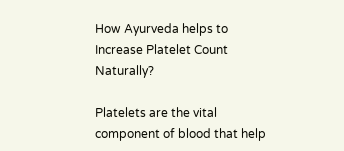How Ayurveda helps to Increase Platelet Count Naturally?

Platelets are the vital component of blood that help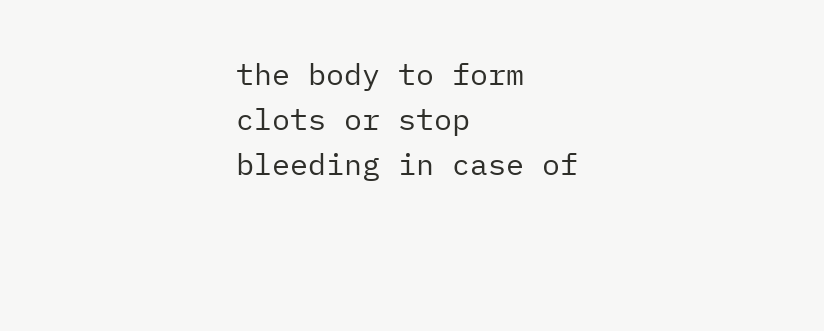the body to form clots or stop bleeding in case of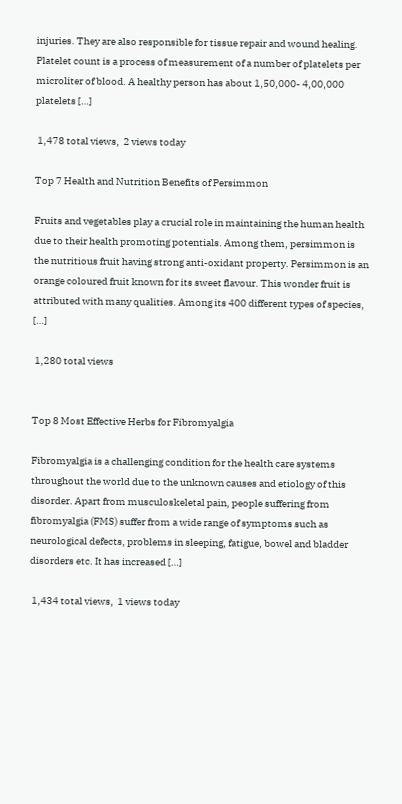injuries. They are also responsible for tissue repair and wound healing. Platelet count is a process of measurement of a number of platelets per microliter of blood. A healthy person has about 1,50,000- 4,00,000 platelets […]

 1,478 total views,  2 views today

Top 7 Health and Nutrition Benefits of Persimmon

Fruits and vegetables play a crucial role in maintaining the human health due to their health promoting potentials. Among them, persimmon is the nutritious fruit having strong anti-oxidant property. Persimmon is an orange coloured fruit known for its sweet flavour. This wonder fruit is attributed with many qualities. Among its 400 different types of species, […]

 1,280 total views


Top 8 Most Effective Herbs for Fibromyalgia

Fibromyalgia is a challenging condition for the health care systems throughout the world due to the unknown causes and etiology of this disorder. Apart from musculoskeletal pain, people suffering from fibromyalgia (FMS) suffer from a wide range of symptoms such as neurological defects, problems in sleeping, fatigue, bowel and bladder disorders etc. It has increased […]

 1,434 total views,  1 views today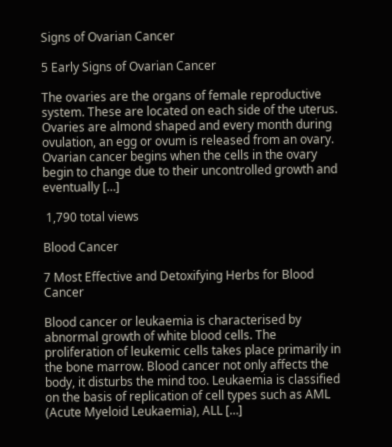Signs of Ovarian Cancer

5 Early Signs of Ovarian Cancer

The ovaries are the organs of female reproductive system. These are located on each side of the uterus. Ovaries are almond shaped and every month during ovulation, an egg or ovum is released from an ovary. Ovarian cancer begins when the cells in the ovary begin to change due to their uncontrolled growth and eventually […]

 1,790 total views

Blood Cancer

7 Most Effective and Detoxifying Herbs for Blood Cancer

Blood cancer or leukaemia is characterised by abnormal growth of white blood cells. The proliferation of leukemic cells takes place primarily in the bone marrow. Blood cancer not only affects the body, it disturbs the mind too. Leukaemia is classified on the basis of replication of cell types such as AML (Acute Myeloid Leukaemia), ALL […]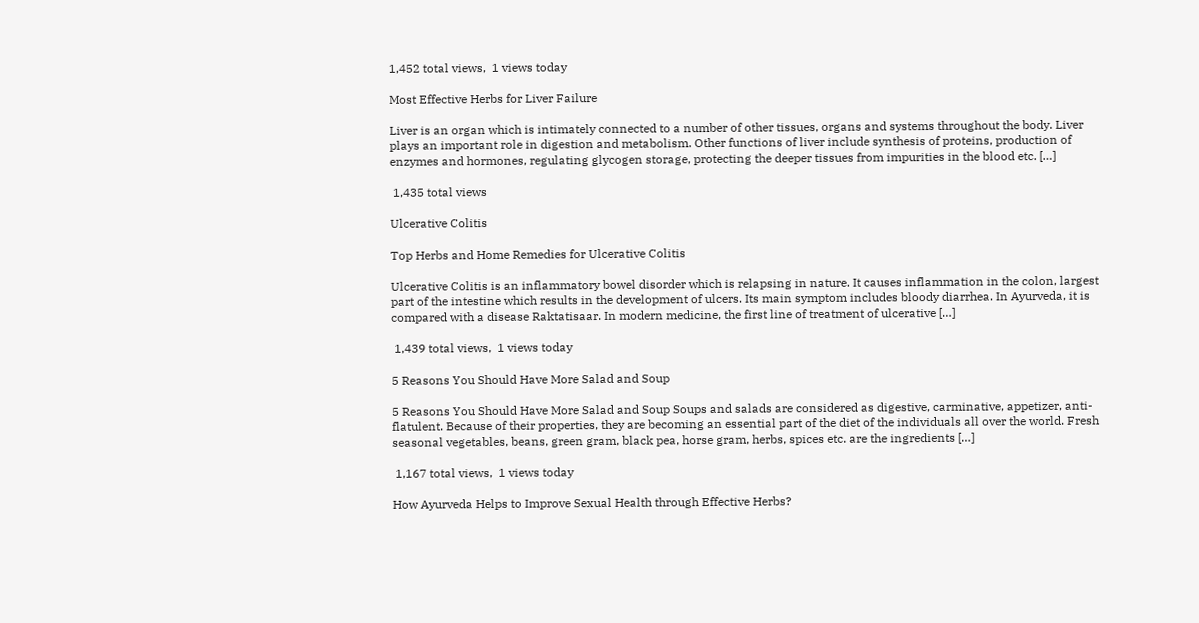1,452 total views,  1 views today

Most Effective Herbs for Liver Failure

Liver is an organ which is intimately connected to a number of other tissues, organs and systems throughout the body. Liver plays an important role in digestion and metabolism. Other functions of liver include synthesis of proteins, production of enzymes and hormones, regulating glycogen storage, protecting the deeper tissues from impurities in the blood etc. […]

 1,435 total views

Ulcerative Colitis

Top Herbs and Home Remedies for Ulcerative Colitis

Ulcerative Colitis is an inflammatory bowel disorder which is relapsing in nature. It causes inflammation in the colon, largest part of the intestine which results in the development of ulcers. Its main symptom includes bloody diarrhea. In Ayurveda, it is compared with a disease Raktatisaar. In modern medicine, the first line of treatment of ulcerative […]

 1,439 total views,  1 views today

5 Reasons You Should Have More Salad and Soup

5 Reasons You Should Have More Salad and Soup Soups and salads are considered as digestive, carminative, appetizer, anti-flatulent. Because of their properties, they are becoming an essential part of the diet of the individuals all over the world. Fresh seasonal vegetables, beans, green gram, black pea, horse gram, herbs, spices etc. are the ingredients […]

 1,167 total views,  1 views today

How Ayurveda Helps to Improve Sexual Health through Effective Herbs?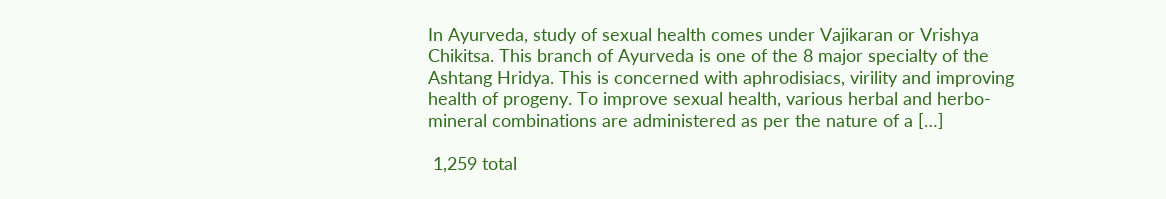In Ayurveda, study of sexual health comes under Vajikaran or Vrishya Chikitsa. This branch of Ayurveda is one of the 8 major specialty of the Ashtang Hridya. This is concerned with aphrodisiacs, virility and improving health of progeny. To improve sexual health, various herbal and herbo-mineral combinations are administered as per the nature of a […]

 1,259 total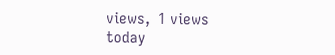views,  1 views today